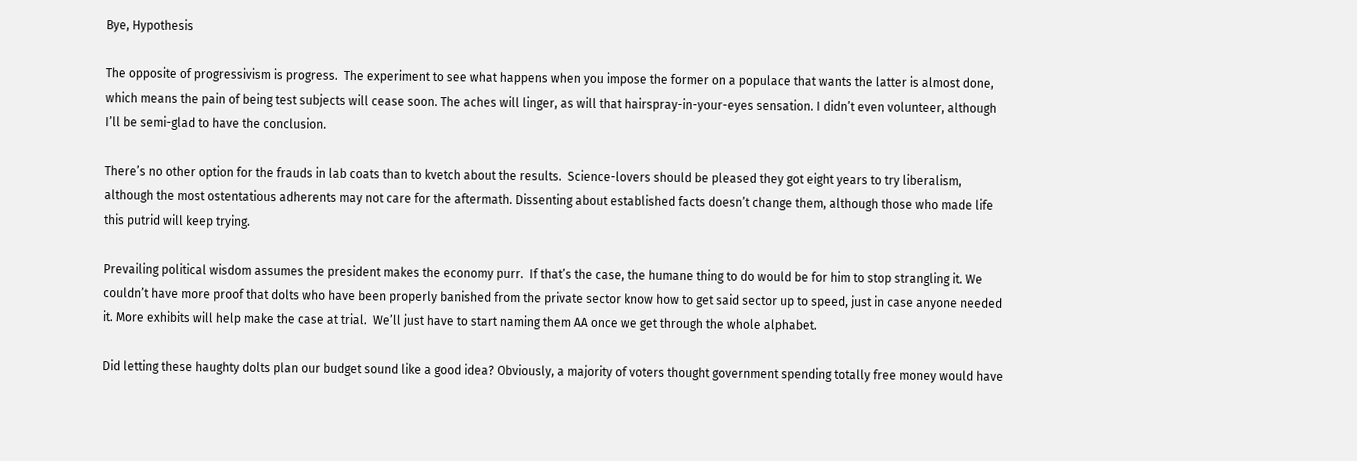Bye, Hypothesis

The opposite of progressivism is progress.  The experiment to see what happens when you impose the former on a populace that wants the latter is almost done, which means the pain of being test subjects will cease soon. The aches will linger, as will that hairspray-in-your-eyes sensation. I didn’t even volunteer, although I’ll be semi-glad to have the conclusion.

There’s no other option for the frauds in lab coats than to kvetch about the results.  Science-lovers should be pleased they got eight years to try liberalism, although the most ostentatious adherents may not care for the aftermath. Dissenting about established facts doesn’t change them, although those who made life this putrid will keep trying.

Prevailing political wisdom assumes the president makes the economy purr.  If that’s the case, the humane thing to do would be for him to stop strangling it. We couldn’t have more proof that dolts who have been properly banished from the private sector know how to get said sector up to speed, just in case anyone needed it. More exhibits will help make the case at trial.  We’ll just have to start naming them AA once we get through the whole alphabet.

Did letting these haughty dolts plan our budget sound like a good idea? Obviously, a majority of voters thought government spending totally free money would have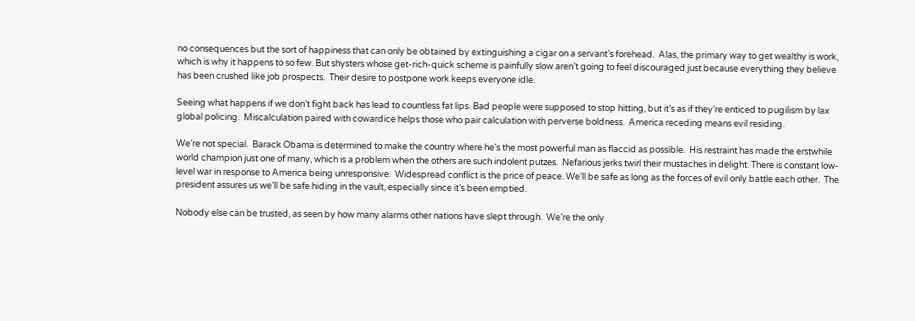no consequences but the sort of happiness that can only be obtained by extinguishing a cigar on a servant’s forehead.  Alas, the primary way to get wealthy is work, which is why it happens to so few. But shysters whose get-rich-quick scheme is painfully slow aren’t going to feel discouraged just because everything they believe has been crushed like job prospects.  Their desire to postpone work keeps everyone idle.

Seeing what happens if we don’t fight back has lead to countless fat lips. Bad people were supposed to stop hitting, but it’s as if they’re enticed to pugilism by lax global policing.  Miscalculation paired with cowardice helps those who pair calculation with perverse boldness.  America receding means evil residing.

We’re not special.  Barack Obama is determined to make the country where he’s the most powerful man as flaccid as possible.  His restraint has made the erstwhile world champion just one of many, which is a problem when the others are such indolent putzes.  Nefarious jerks twirl their mustaches in delight. There is constant low-level war in response to America being unresponsive.  Widespread conflict is the price of peace. We’ll be safe as long as the forces of evil only battle each other.  The president assures us we’ll be safe hiding in the vault, especially since it’s been emptied.

Nobody else can be trusted, as seen by how many alarms other nations have slept through.  We’re the only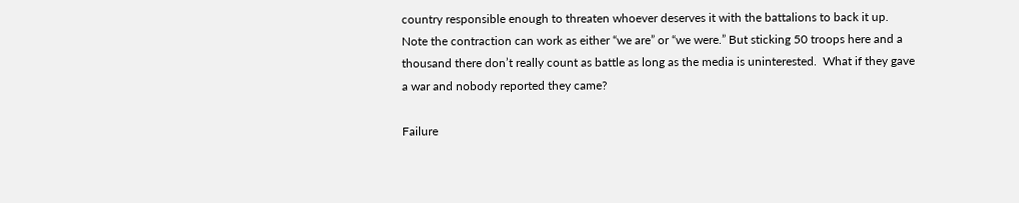country responsible enough to threaten whoever deserves it with the battalions to back it up.  Note the contraction can work as either “we are” or “we were.” But sticking 50 troops here and a thousand there don’t really count as battle as long as the media is uninterested.  What if they gave a war and nobody reported they came?

Failure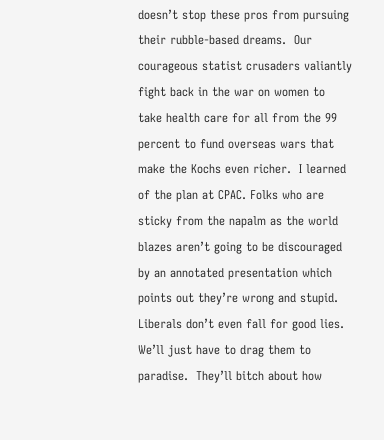doesn’t stop these pros from pursuing their rubble-based dreams.  Our courageous statist crusaders valiantly fight back in the war on women to take health care for all from the 99 percent to fund overseas wars that make the Kochs even richer.  I learned of the plan at CPAC. Folks who are sticky from the napalm as the world blazes aren’t going to be discouraged by an annotated presentation which points out they’re wrong and stupid.  Liberals don’t even fall for good lies. We’ll just have to drag them to paradise.  They’ll bitch about how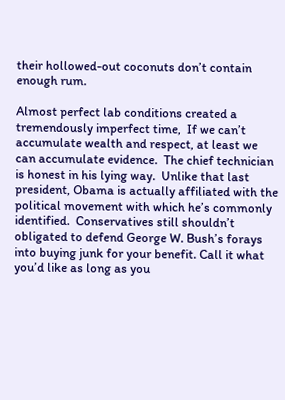their hollowed-out coconuts don’t contain enough rum.

Almost perfect lab conditions created a tremendously imperfect time,  If we can’t accumulate wealth and respect, at least we can accumulate evidence.  The chief technician is honest in his lying way.  Unlike that last president, Obama is actually affiliated with the political movement with which he’s commonly identified.  Conservatives still shouldn’t obligated to defend George W. Bush’s forays into buying junk for your benefit. Call it what you’d like as long as you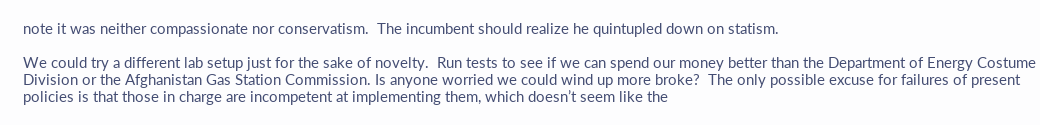note it was neither compassionate nor conservatism.  The incumbent should realize he quintupled down on statism.

We could try a different lab setup just for the sake of novelty.  Run tests to see if we can spend our money better than the Department of Energy Costume Division or the Afghanistan Gas Station Commission. Is anyone worried we could wind up more broke?  The only possible excuse for failures of present policies is that those in charge are incompetent at implementing them, which doesn’t seem like the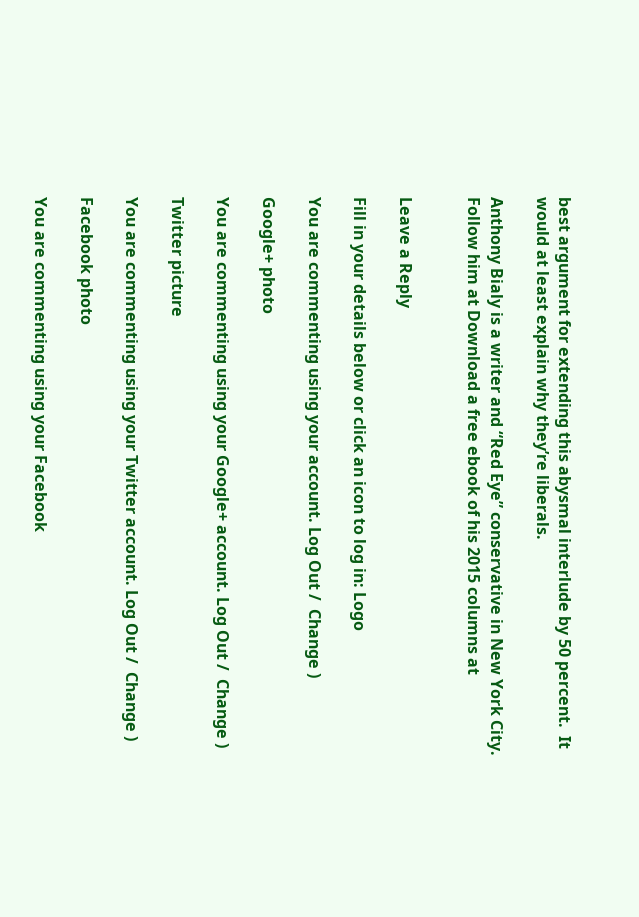best argument for extending this abysmal interlude by 50 percent.  It would at least explain why they’re liberals.

Anthony Bialy is a writer and “Red Eye” conservative in New York City. Follow him at Download a free ebook of his 2015 columns at


Leave a Reply

Fill in your details below or click an icon to log in: Logo

You are commenting using your account. Log Out /  Change )

Google+ photo

You are commenting using your Google+ account. Log Out /  Change )

Twitter picture

You are commenting using your Twitter account. Log Out /  Change )

Facebook photo

You are commenting using your Facebook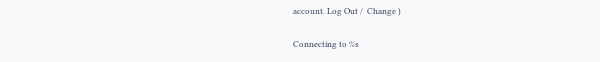account. Log Out /  Change )


Connecting to %s